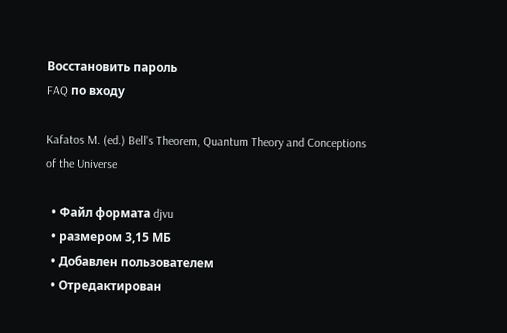Восстановить пароль
FAQ по входу

Kafatos M. (ed.) Bell's Theorem, Quantum Theory and Conceptions of the Universe

  • Файл формата djvu
  • размером 3,15 МБ
  • Добавлен пользователем
  • Отредактирован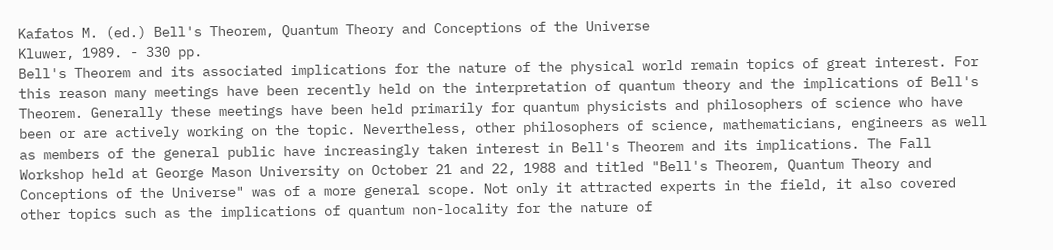Kafatos M. (ed.) Bell's Theorem, Quantum Theory and Conceptions of the Universe
Kluwer, 1989. - 330 pp.
Bell's Theorem and its associated implications for the nature of the physical world remain topics of great interest. For this reason many meetings have been recently held on the interpretation of quantum theory and the implications of Bell's Theorem. Generally these meetings have been held primarily for quantum physicists and philosophers of science who have been or are actively working on the topic. Nevertheless, other philosophers of science, mathematicians, engineers as well as members of the general public have increasingly taken interest in Bell's Theorem and its implications. The Fall Workshop held at George Mason University on October 21 and 22, 1988 and titled "Bell's Theorem, Quantum Theory and Conceptions of the Universe" was of a more general scope. Not only it attracted experts in the field, it also covered other topics such as the implications of quantum non-locality for the nature of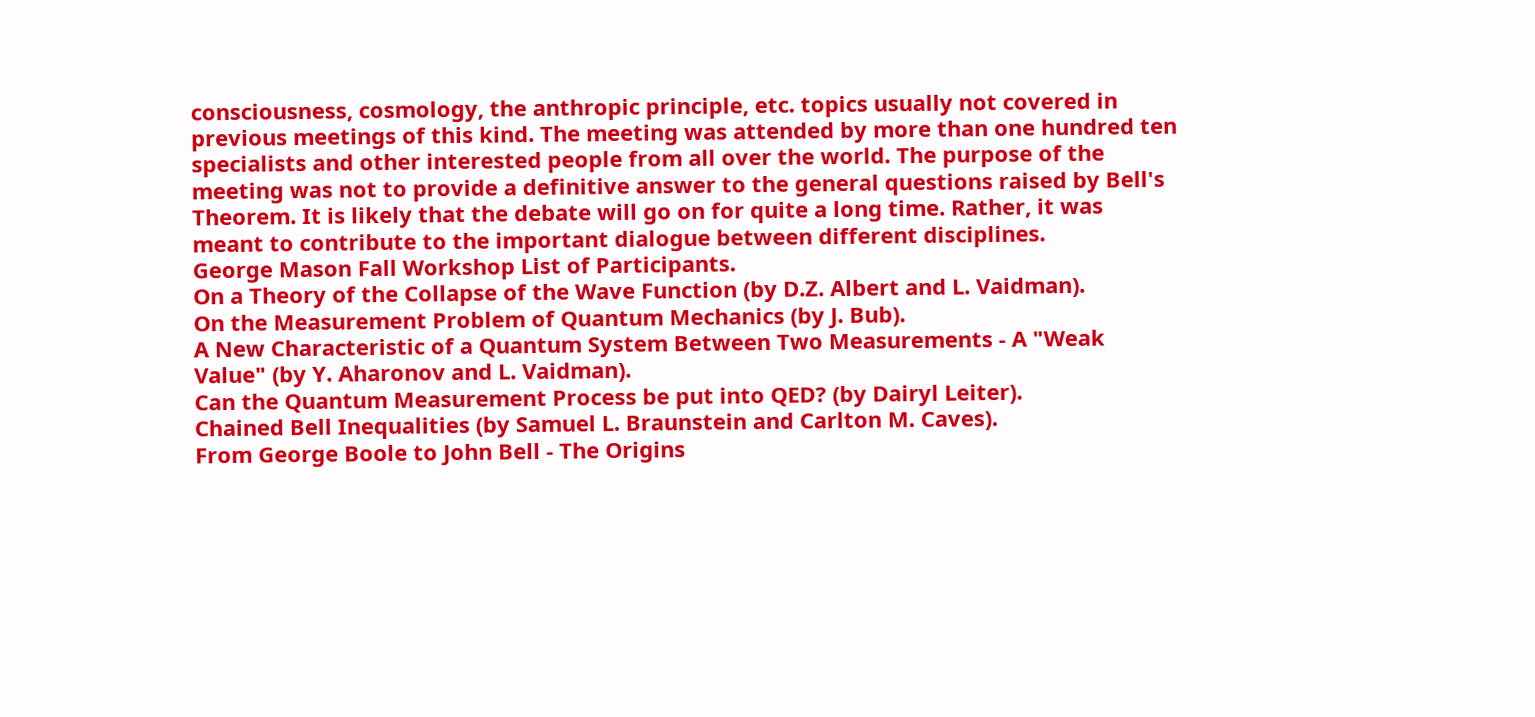consciousness, cosmology, the anthropic principle, etc. topics usually not covered in previous meetings of this kind. The meeting was attended by more than one hundred ten specialists and other interested people from all over the world. The purpose of the meeting was not to provide a definitive answer to the general questions raised by Bell's Theorem. It is likely that the debate will go on for quite a long time. Rather, it was meant to contribute to the important dialogue between different disciplines.
George Mason Fall Workshop List of Participants.
On a Theory of the Collapse of the Wave Function (by D.Z. Albert and L. Vaidman).
On the Measurement Problem of Quantum Mechanics (by J. Bub).
A New Characteristic of a Quantum System Between Two Measurements - A "Weak Value" (by Y. Aharonov and L. Vaidman).
Can the Quantum Measurement Process be put into QED? (by Dairyl Leiter).
Chained Bell Inequalities (by Samuel L. Braunstein and Carlton M. Caves).
From George Boole to John Bell - The Origins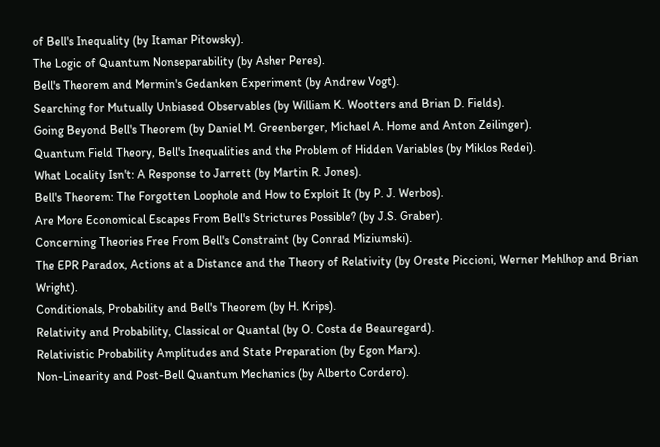of Bell's Inequality (by Itamar Pitowsky).
The Logic of Quantum Nonseparability (by Asher Peres).
Bell's Theorem and Mermin's Gedanken Experiment (by Andrew Vogt).
Searching for Mutually Unbiased Observables (by William K. Wootters and Brian D. Fields).
Going Beyond Bell's Theorem (by Daniel M. Greenberger, Michael A. Home and Anton Zeilinger).
Quantum Field Theory, Bell's Inequalities and the Problem of Hidden Variables (by Miklos Redei).
What Locality Isn't: A Response to Jarrett (by Martin R. Jones).
Bell's Theorem: The Forgotten Loophole and How to Exploit It (by P. J. Werbos).
Are More Economical Escapes From Bell's Strictures Possible? (by J.S. Graber).
Concerning Theories Free From Bell's Constraint (by Conrad Miziumski).
The EPR Paradox, Actions at a Distance and the Theory of Relativity (by Oreste Piccioni, Werner Mehlhop and Brian Wright).
Conditionals, Probability and Bell's Theorem (by H. Krips).
Relativity and Probability, Classical or Quantal (by O. Costa de Beauregard).
Relativistic Probability Amplitudes and State Preparation (by Egon Marx).
Non-Linearity and Post-Bell Quantum Mechanics (by Alberto Cordero).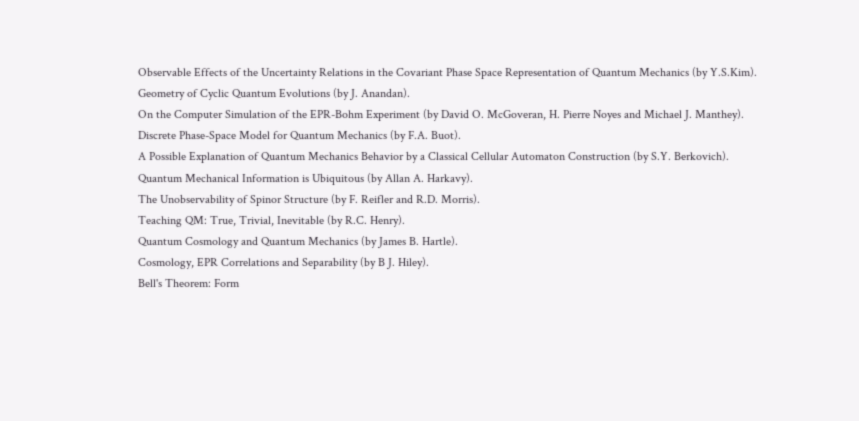Observable Effects of the Uncertainty Relations in the Covariant Phase Space Representation of Quantum Mechanics (by Y.S.Kim).
Geometry of Cyclic Quantum Evolutions (by J. Anandan).
On the Computer Simulation of the EPR-Bohm Experiment (by David O. McGoveran, H. Pierre Noyes and Michael J. Manthey).
Discrete Phase-Space Model for Quantum Mechanics (by F.A. Buot).
A Possible Explanation of Quantum Mechanics Behavior by a Classical Cellular Automaton Construction (by S.Y. Berkovich).
Quantum Mechanical Information is Ubiquitous (by Allan A. Harkavy).
The Unobservability of Spinor Structure (by F. Reifler and R.D. Morris).
Teaching QM: True, Trivial, Inevitable (by R.C. Henry).
Quantum Cosmology and Quantum Mechanics (by James B. Hartle).
Cosmology, EPR Correlations and Separability (by B J. Hiley).
Bell's Theorem: Form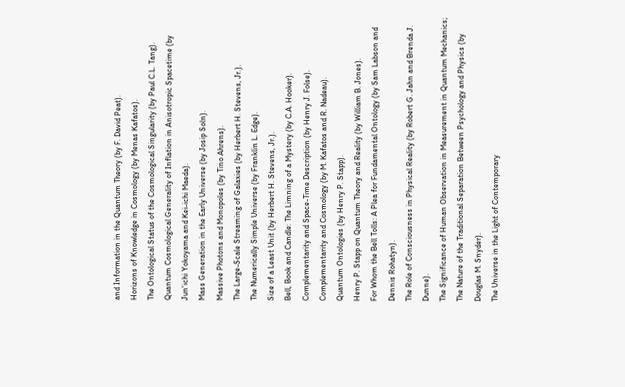and Information in the Quantum Theory (by F. David Peat).
Horizons of Knowledge in Cosmology (by Menas Kafatos).
The Ontological Status of the Cosmological Singularity (by Paul C.L. Tang).
Quantum Cosmological Generality of Inflation in Anisotropic Spacetime (by Jun'ichi Yokoyama and Kei-ichi Maeda).
Mass Generation in the Early Universe (by Josip Soln).
Massive Photons and Monopoles (by Tino Ahrens).
The Large-Scale Streaming of Galaxies (by Herbert H. Stevens, Jr.).
The Numerically Simple Universe (by Franklin L. Edge).
Size of a Least Unit (by Herbert H. Stevens, Jr.).
Bell, Book and Candle: The Limning of a Mystery (by C.A. Hooker).
Complementarity and Space-Time Description (by Henry J. Folse).
Complementarity and Cosmology (by M. Kafatos and R. Nadeau).
Quantum Ontologies (by Henry P. Stapp).
Henry P. Stapp on Quantum Theory and Reality (by William B. Jones).
For Whom the Bell Tolls: A Plea for Fundamental Ontology (by Sam Labson and Dennis Rohatyn).
The Role of Consciousness in Physical Reality (by Robert G. Jahn and Brenda J. Dunne).
The Significance of Human Observation in Measurement in Quantum Mechanics; The Nature of the Traditional Separation Between Psychology and Physics (by Douglas M. Snyder).
The Universe in the Light of Contemporary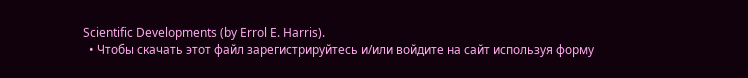Scientific Developments (by Errol E. Harris).
  • Чтобы скачать этот файл зарегистрируйтесь и/или войдите на сайт используя форму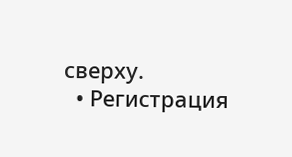сверху.
  • Регистрация